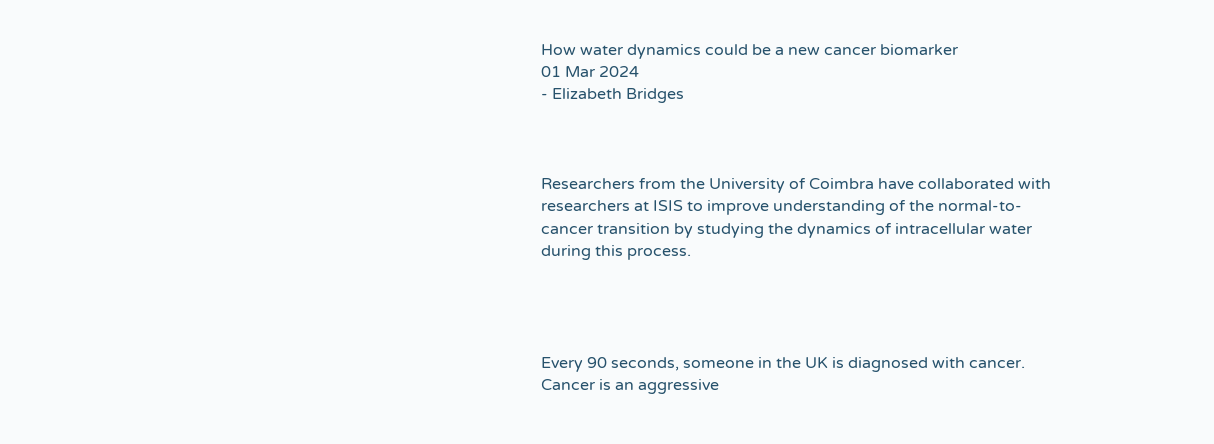How water dynamics could be a new cancer biomarker
01 Mar 2024
- Elizabeth Bridges



Researchers from the University of Coimbra have collaborated with researchers at ISIS to improve understanding of the normal-to-cancer transition by studying the dynamics of intracellular water during this process.




Every 90 seconds, someone in the UK is diagnosed with cancer. Cancer is an aggressive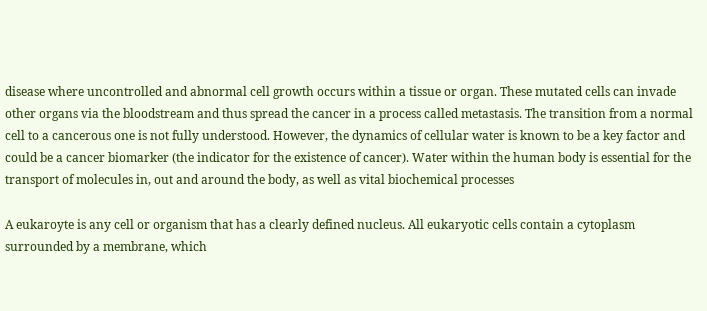disease where uncontrolled and abnormal cell growth occurs within a tissue or organ. These mutated cells can invade other organs via the bloodstream and thus spread the cancer in a process called metastasis. The transition from a normal cell to a cancerous one is not fully understood. However, the dynamics of cellular water is known to be a key factor and could be a cancer biomarker (the indicator for the existence of cancer). Water within the human body is essential for the transport of molecules in, out and around the body, as well as vital biochemical processes

A eukaroyte is any cell or organism that has a clearly defined nucleus. All eukaryotic cells contain a cytoplasm surrounded by a membrane, which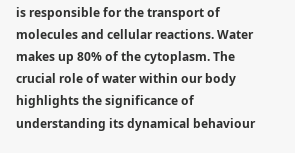is responsible for the transport of molecules and cellular reactions. Water makes up 80% of the cytoplasm. The crucial role of water within our body highlights the significance of understanding its dynamical behaviour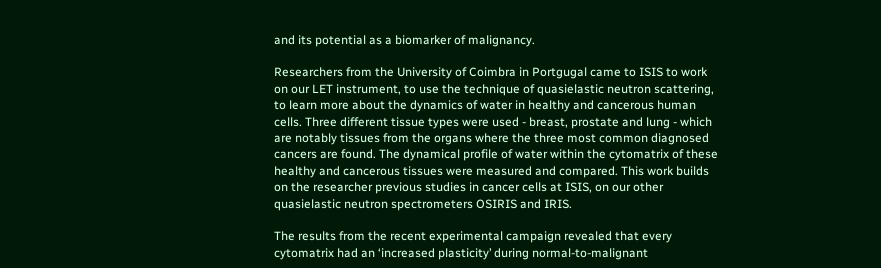and its potential as a biomarker of malignancy.

Researchers from the University of Coimbra in Portgugal came to ISIS to work on our LET instrument, to use the technique of quasielastic neutron scattering, to learn more about the dynamics of water in healthy and cancerous human cells. Three different tissue types were used - breast, prostate and lung - which are notably tissues from the organs where the three most common diagnosed cancers are found. The dynamical profile of water within the cytomatrix of these healthy and cancerous tissues were measured and compared. This work builds on the researcher previous studies in cancer cells at ISIS, on our other quasielastic neutron spectrometers OSIRIS and IRIS.

The results from the recent experimental campaign revealed that every cytomatrix had an ‘increased plasticity’ during normal-to-malignant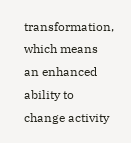transformation, which means an enhanced ability to change activity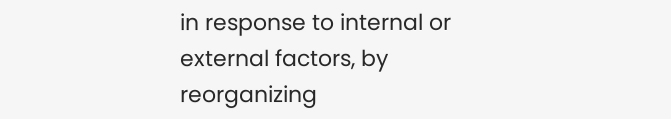in response to internal or external factors, by reorganizing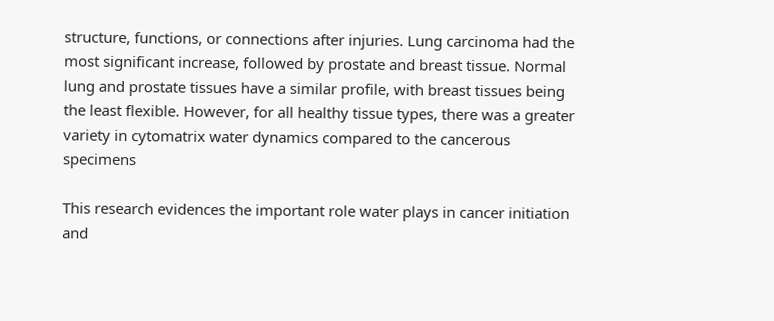structure, functions, or connections after injuries. Lung carcinoma had the most significant increase, followed by prostate and breast tissue. Normal lung and prostate tissues have a similar profile, with breast tissues being the least flexible. However, for all healthy tissue types, there was a greater variety in cytomatrix water dynamics compared to the cancerous specimens

This research evidences the important role water plays in cancer initiation and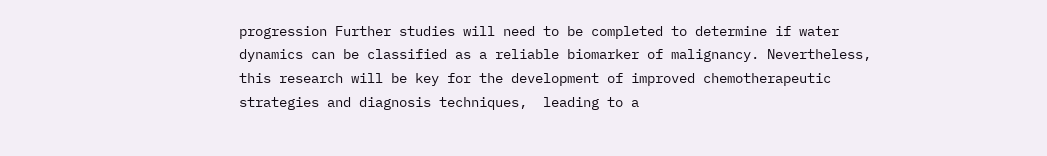progression Further studies will need to be completed to determine if water dynamics can be classified as a reliable biomarker of malignancy. Nevertheless, this research will be key for the development of improved chemotherapeutic strategies and diagnosis techniques,  leading to a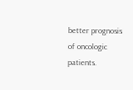better prognosis of oncologic patients.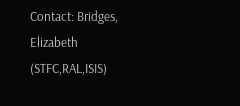Contact: Bridges, Elizabeth (STFC,RAL,ISIS)